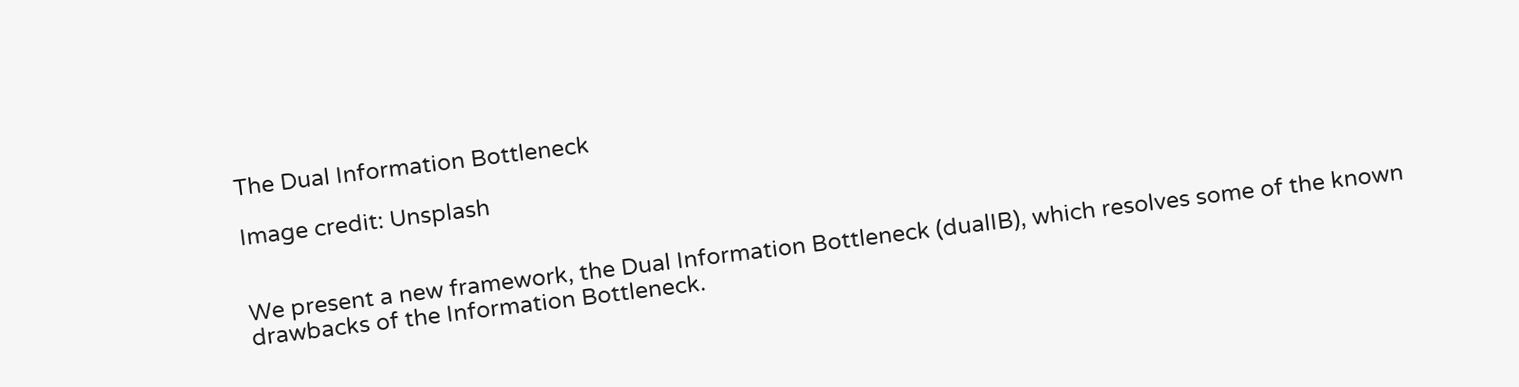The Dual Information Bottleneck

Image credit: Unsplash


We present a new framework, the Dual Information Bottleneck (dualIB), which resolves some of the known drawbacks of the Information Bottleneck.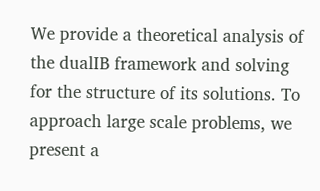We provide a theoretical analysis of the dualIB framework and solving for the structure of its solutions. To approach large scale problems, we present a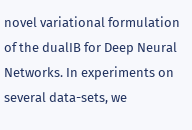novel variational formulation of the dualIB for Deep Neural Networks. In experiments on several data-sets, we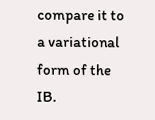compare it to a variational form of the IB.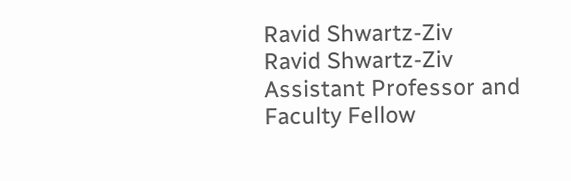Ravid Shwartz-Ziv
Ravid Shwartz-Ziv
Assistant Professor and Faculty Fellow